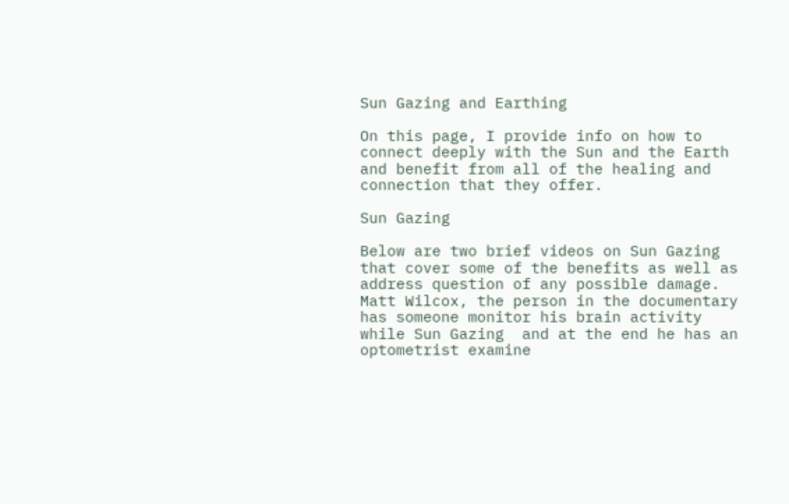Sun Gazing and Earthing

On this page, I provide info on how to connect deeply with the Sun and the Earth and benefit from all of the healing and connection that they offer.

Sun Gazing

Below are two brief videos on Sun Gazing that cover some of the benefits as well as address question of any possible damage.  Matt Wilcox, the person in the documentary  has someone monitor his brain activity while Sun Gazing  and at the end he has an optometrist examine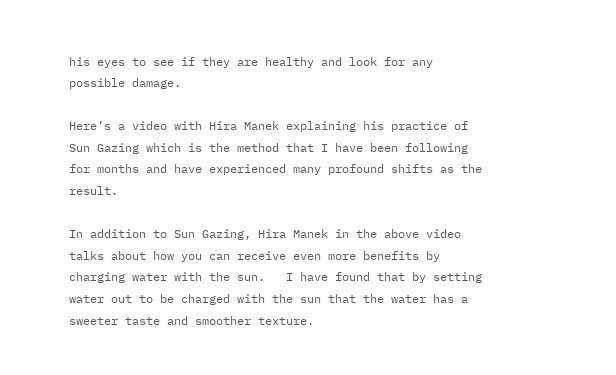his eyes to see if they are healthy and look for any possible damage.

Here’s a video with Hira Manek explaining his practice of Sun Gazing which is the method that I have been following for months and have experienced many profound shifts as the result.

In addition to Sun Gazing, Hira Manek in the above video talks about how you can receive even more benefits by charging water with the sun.   I have found that by setting water out to be charged with the sun that the water has a sweeter taste and smoother texture.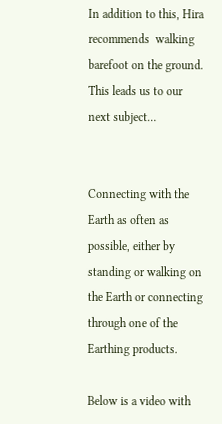In addition to this, Hira recommends  walking barefoot on the ground.   This leads us to our next subject…


Connecting with the Earth as often as possible, either by standing or walking on the Earth or connecting through one of the Earthing products.

Below is a video with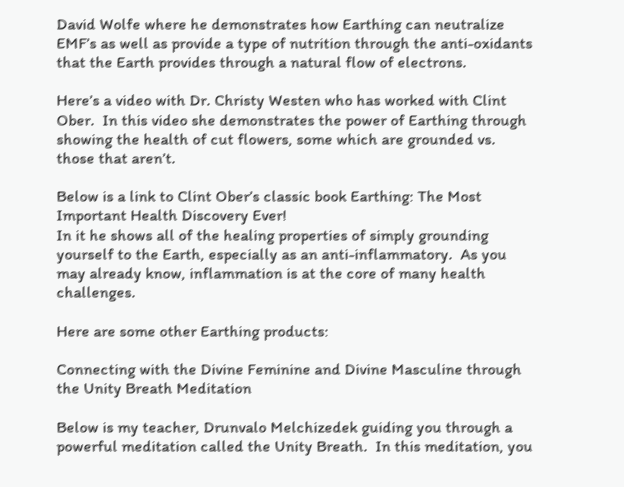David Wolfe where he demonstrates how Earthing can neutralize EMF’s as well as provide a type of nutrition through the anti-oxidants that the Earth provides through a natural flow of electrons.

Here’s a video with Dr. Christy Westen who has worked with Clint Ober.  In this video she demonstrates the power of Earthing through showing the health of cut flowers, some which are grounded vs. those that aren’t.

Below is a link to Clint Ober’s classic book Earthing: The Most Important Health Discovery Ever!
In it he shows all of the healing properties of simply grounding yourself to the Earth, especially as an anti-inflammatory.  As you may already know, inflammation is at the core of many health challenges.

Here are some other Earthing products:

Connecting with the Divine Feminine and Divine Masculine through the Unity Breath Meditation

Below is my teacher, Drunvalo Melchizedek guiding you through a powerful meditation called the Unity Breath.  In this meditation, you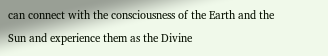can connect with the consciousness of the Earth and the Sun and experience them as the Divine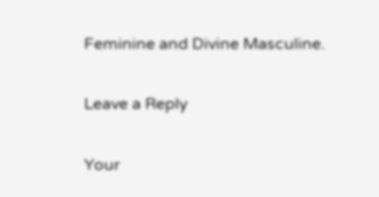Feminine and Divine Masculine.

Leave a Reply

Your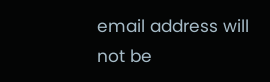email address will not be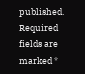published. Required fields are marked *